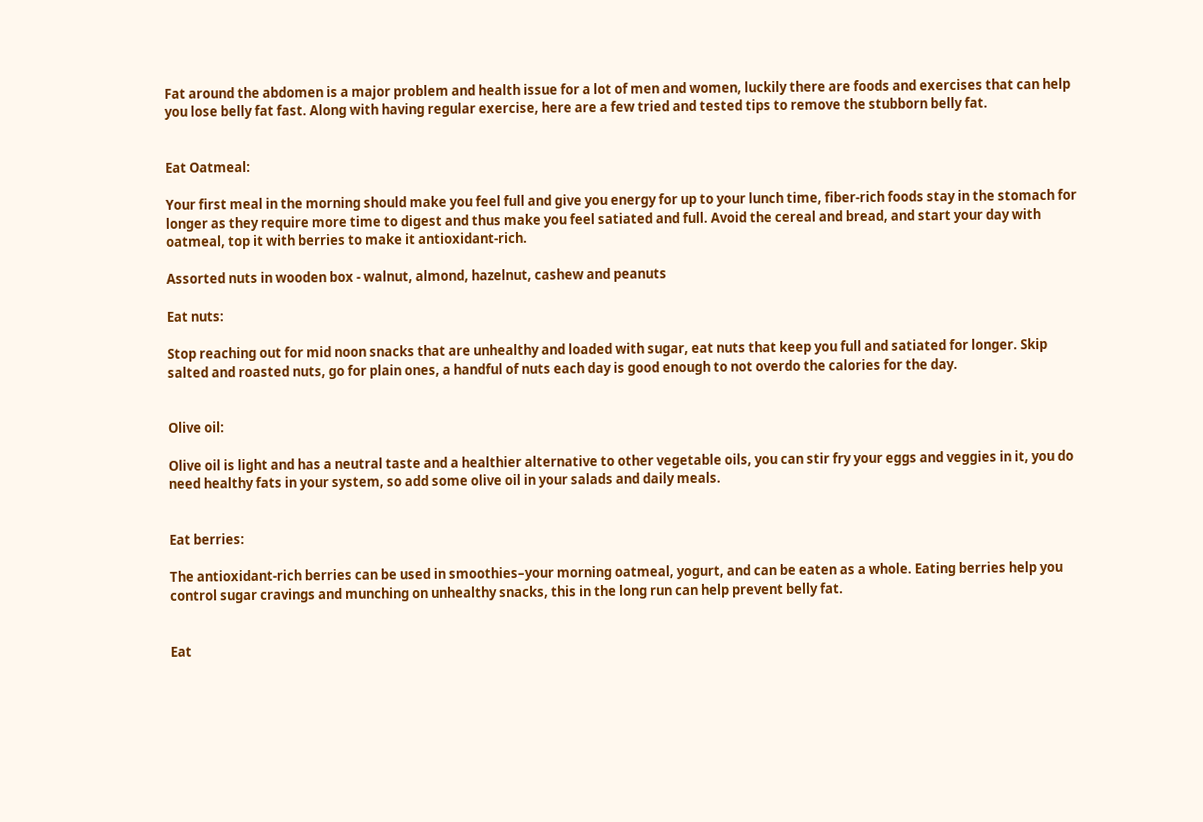Fat around the abdomen is a major problem and health issue for a lot of men and women, luckily there are foods and exercises that can help you lose belly fat fast. Along with having regular exercise, here are a few tried and tested tips to remove the stubborn belly fat.


Eat Oatmeal:

Your first meal in the morning should make you feel full and give you energy for up to your lunch time, fiber-rich foods stay in the stomach for longer as they require more time to digest and thus make you feel satiated and full. Avoid the cereal and bread, and start your day with oatmeal, top it with berries to make it antioxidant-rich.

Assorted nuts in wooden box - walnut, almond, hazelnut, cashew and peanuts

Eat nuts:

Stop reaching out for mid noon snacks that are unhealthy and loaded with sugar, eat nuts that keep you full and satiated for longer. Skip salted and roasted nuts, go for plain ones, a handful of nuts each day is good enough to not overdo the calories for the day.


Olive oil:

Olive oil is light and has a neutral taste and a healthier alternative to other vegetable oils, you can stir fry your eggs and veggies in it, you do need healthy fats in your system, so add some olive oil in your salads and daily meals.


Eat berries:

The antioxidant-rich berries can be used in smoothies–your morning oatmeal, yogurt, and can be eaten as a whole. Eating berries help you control sugar cravings and munching on unhealthy snacks, this in the long run can help prevent belly fat.


Eat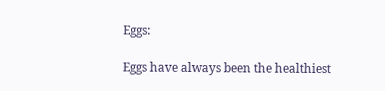Eggs:

Eggs have always been the healthiest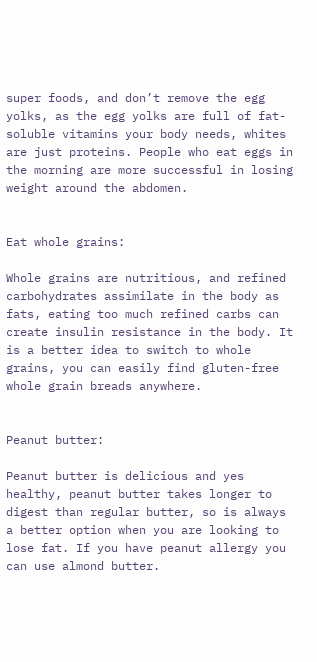super foods, and don’t remove the egg yolks, as the egg yolks are full of fat-soluble vitamins your body needs, whites are just proteins. People who eat eggs in the morning are more successful in losing weight around the abdomen.


Eat whole grains:

Whole grains are nutritious, and refined carbohydrates assimilate in the body as fats, eating too much refined carbs can create insulin resistance in the body. It is a better idea to switch to whole grains, you can easily find gluten-free whole grain breads anywhere.


Peanut butter:

Peanut butter is delicious and yes healthy, peanut butter takes longer to digest than regular butter, so is always a better option when you are looking to lose fat. If you have peanut allergy you can use almond butter.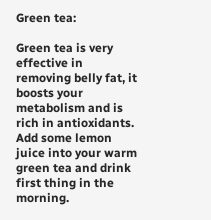Green tea:

Green tea is very effective in removing belly fat, it boosts your metabolism and is rich in antioxidants. Add some lemon juice into your warm green tea and drink first thing in the morning.